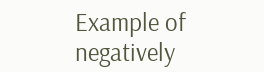Example of negatively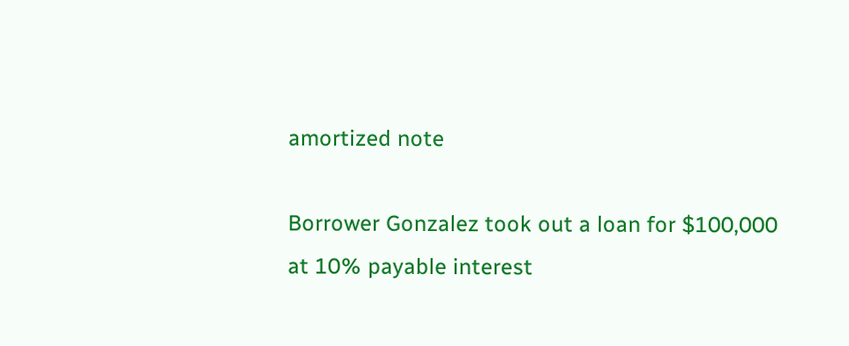amortized note

Borrower Gonzalez took out a loan for $100,000 at 10% payable interest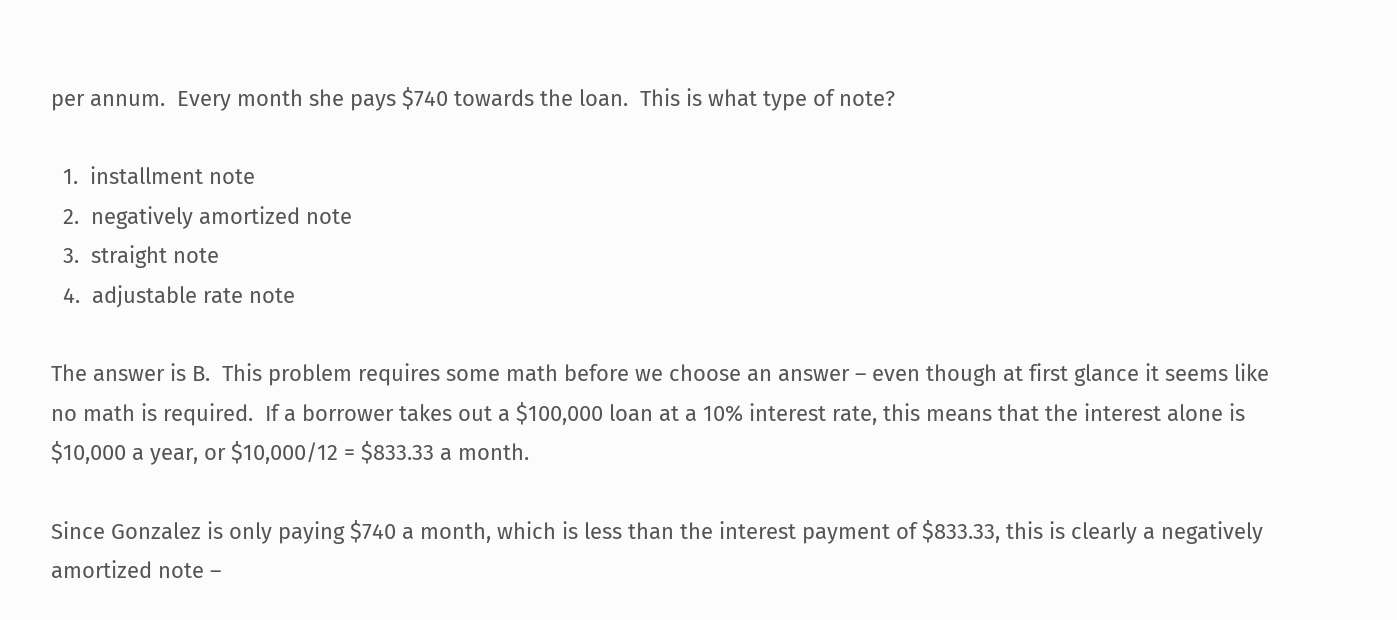per annum.  Every month she pays $740 towards the loan.  This is what type of note?

  1.  installment note
  2.  negatively amortized note
  3.  straight note
  4.  adjustable rate note

The answer is B.  This problem requires some math before we choose an answer – even though at first glance it seems like no math is required.  If a borrower takes out a $100,000 loan at a 10% interest rate, this means that the interest alone is $10,000 a year, or $10,000/12 = $833.33 a month.

Since Gonzalez is only paying $740 a month, which is less than the interest payment of $833.33, this is clearly a negatively amortized note –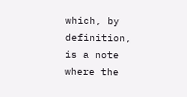which, by definition, is a note where the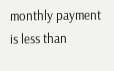monthly payment is less than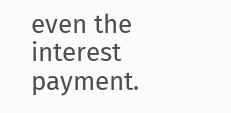even the interest payment.